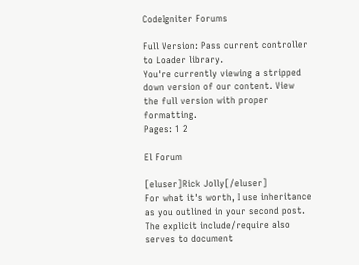CodeIgniter Forums

Full Version: Pass current controller to Loader library.
You're currently viewing a stripped down version of our content. View the full version with proper formatting.
Pages: 1 2

El Forum

[eluser]Rick Jolly[/eluser]
For what it's worth, I use inheritance as you outlined in your second post. The explicit include/require also serves to document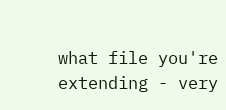what file you're extending - very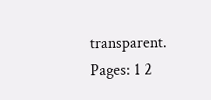transparent.
Pages: 1 2